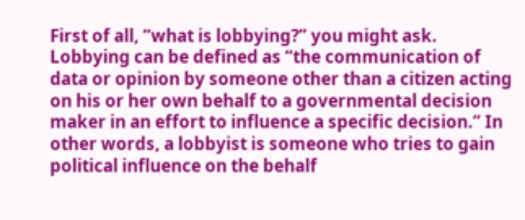First of all, “what is lobbying?” you might ask. Lobbying can be defined as “the communication of data or opinion by someone other than a citizen acting on his or her own behalf to a governmental decision maker in an effort to influence a specific decision.” In other words, a lobbyist is someone who tries to gain political influence on the behalf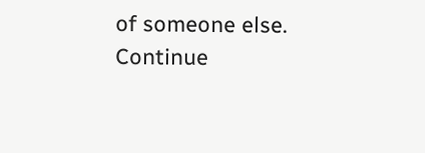of someone else. Continue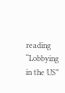reading “Lobbying in the US”